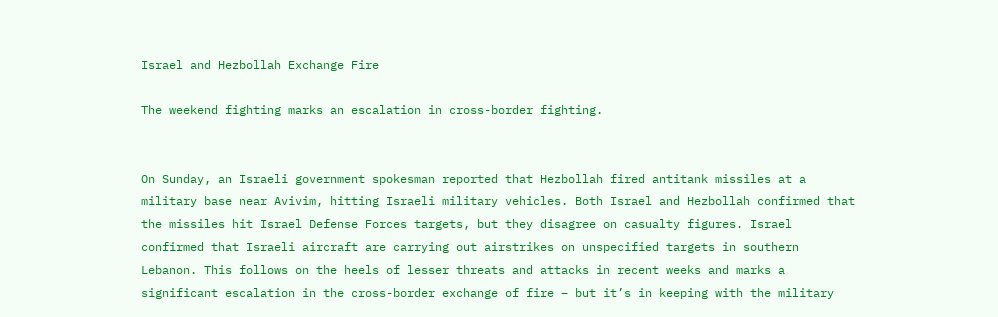Israel and Hezbollah Exchange Fire

The weekend fighting marks an escalation in cross-border fighting.


On Sunday, an Israeli government spokesman reported that Hezbollah fired antitank missiles at a military base near Avivim, hitting Israeli military vehicles. Both Israel and Hezbollah confirmed that the missiles hit Israel Defense Forces targets, but they disagree on casualty figures. Israel confirmed that Israeli aircraft are carrying out airstrikes on unspecified targets in southern Lebanon. This follows on the heels of lesser threats and attacks in recent weeks and marks a significant escalation in the cross-border exchange of fire – but it’s in keeping with the military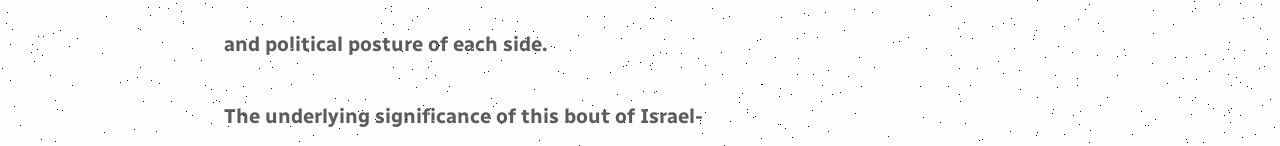and political posture of each side.

The underlying significance of this bout of Israel-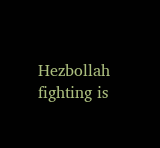Hezbollah fighting is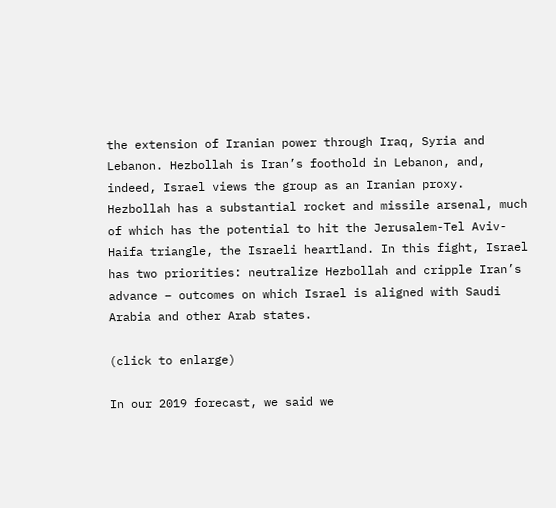the extension of Iranian power through Iraq, Syria and Lebanon. Hezbollah is Iran’s foothold in Lebanon, and, indeed, Israel views the group as an Iranian proxy. Hezbollah has a substantial rocket and missile arsenal, much of which has the potential to hit the Jerusalem-Tel Aviv-Haifa triangle, the Israeli heartland. In this fight, Israel has two priorities: neutralize Hezbollah and cripple Iran’s advance – outcomes on which Israel is aligned with Saudi Arabia and other Arab states.

(click to enlarge)

In our 2019 forecast, we said we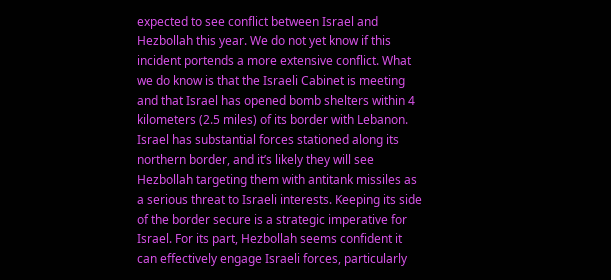expected to see conflict between Israel and Hezbollah this year. We do not yet know if this incident portends a more extensive conflict. What we do know is that the Israeli Cabinet is meeting and that Israel has opened bomb shelters within 4 kilometers (2.5 miles) of its border with Lebanon. Israel has substantial forces stationed along its northern border, and it’s likely they will see Hezbollah targeting them with antitank missiles as a serious threat to Israeli interests. Keeping its side of the border secure is a strategic imperative for Israel. For its part, Hezbollah seems confident it can effectively engage Israeli forces, particularly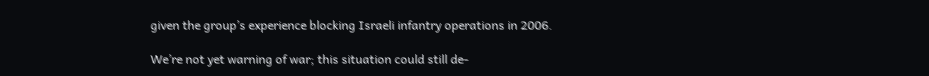given the group’s experience blocking Israeli infantry operations in 2006.

We’re not yet warning of war; this situation could still de-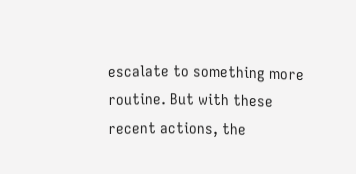escalate to something more routine. But with these recent actions, the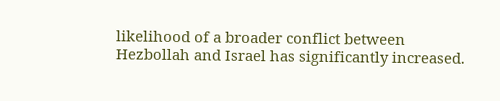likelihood of a broader conflict between Hezbollah and Israel has significantly increased.